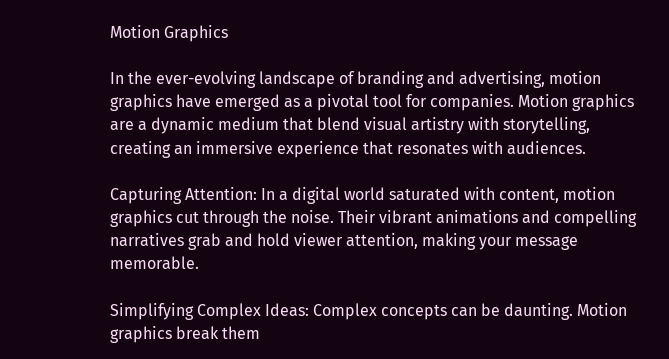Motion Graphics

In the ever-evolving landscape of branding and advertising, motion graphics have emerged as a pivotal tool for companies. Motion graphics are a dynamic medium that blend visual artistry with storytelling, creating an immersive experience that resonates with audiences.

Capturing Attention: In a digital world saturated with content, motion graphics cut through the noise. Their vibrant animations and compelling narratives grab and hold viewer attention, making your message memorable.

Simplifying Complex Ideas: Complex concepts can be daunting. Motion graphics break them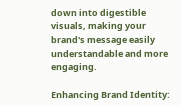down into digestible visuals, making your brand's message easily understandable and more engaging.

Enhancing Brand Identity: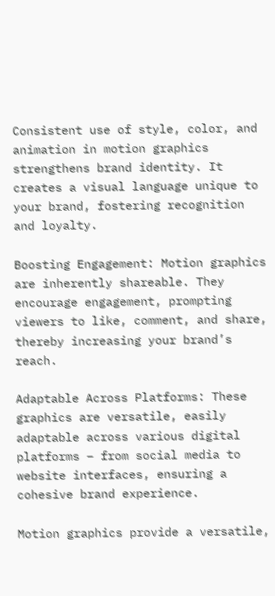Consistent use of style, color, and animation in motion graphics strengthens brand identity. It creates a visual language unique to your brand, fostering recognition and loyalty.

Boosting Engagement: Motion graphics are inherently shareable. They encourage engagement, prompting viewers to like, comment, and share, thereby increasing your brand’s reach.

Adaptable Across Platforms: These graphics are versatile, easily adaptable across various digital platforms – from social media to website interfaces, ensuring a cohesive brand experience.

Motion graphics provide a versatile,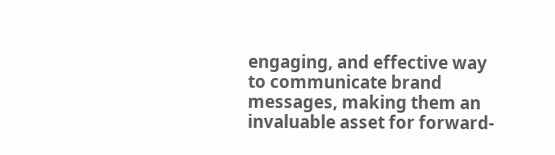engaging, and effective way to communicate brand messages, making them an invaluable asset for forward-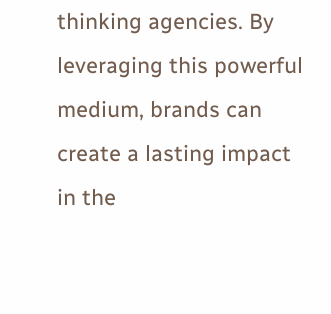thinking agencies. By leveraging this powerful medium, brands can create a lasting impact in the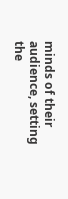minds of their audience, setting the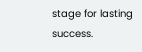stage for lasting success.